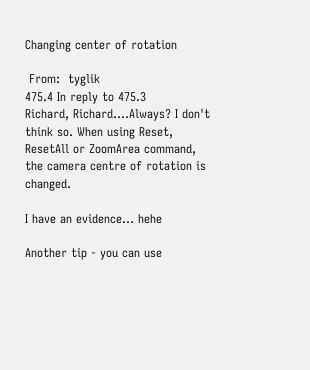Changing center of rotation

 From:  tyglik
475.4 In reply to 475.3
Richard, Richard....Always? I don't think so. When using Reset, ResetAll or ZoomArea command, the camera centre of rotation is changed.

I have an evidence... hehe

Another tip - you can use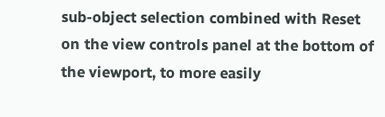sub-object selection combined with Reset on the view controls panel at the bottom of the viewport, to more easily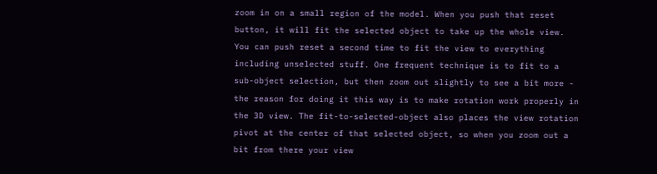zoom in on a small region of the model. When you push that reset button, it will fit the selected object to take up the whole view. You can push reset a second time to fit the view to everything including unselected stuff. One frequent technique is to fit to a sub-object selection, but then zoom out slightly to see a bit more - the reason for doing it this way is to make rotation work properly in the 3D view. The fit-to-selected-object also places the view rotation pivot at the center of that selected object, so when you zoom out a bit from there your view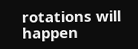rotations will happen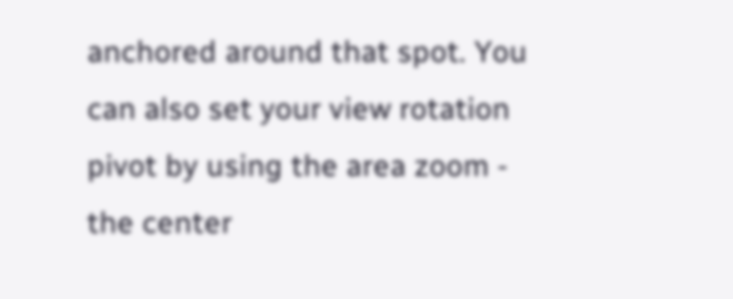anchored around that spot. You can also set your view rotation pivot by using the area zoom - the center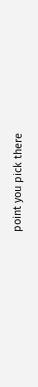point you pick there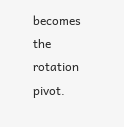becomes the rotation pivot.